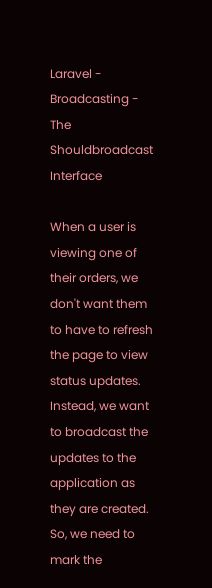Laravel - Broadcasting - The Shouldbroadcast Interface

When a user is viewing one of their orders, we don't want them to have to refresh the page to view status updates. Instead, we want to broadcast the updates to the application as they are created. So, we need to mark the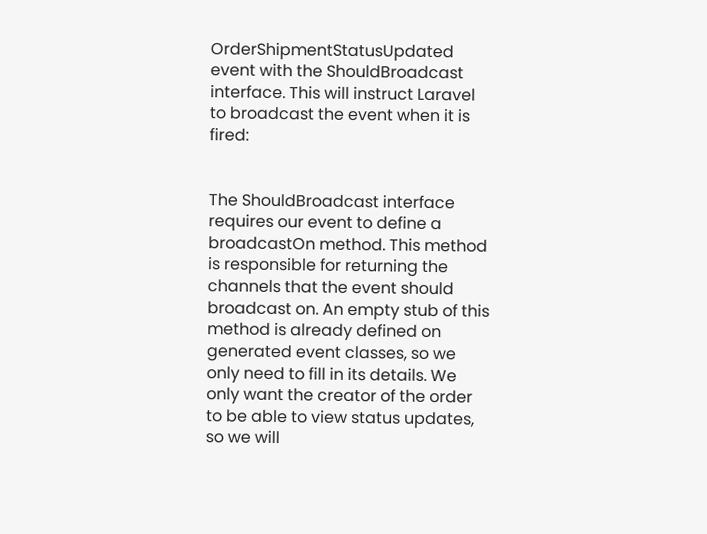OrderShipmentStatusUpdated event with the ShouldBroadcast interface. This will instruct Laravel to broadcast the event when it is fired:


The ShouldBroadcast interface requires our event to define a broadcastOn method. This method is responsible for returning the channels that the event should broadcast on. An empty stub of this method is already defined on generated event classes, so we only need to fill in its details. We only want the creator of the order to be able to view status updates, so we will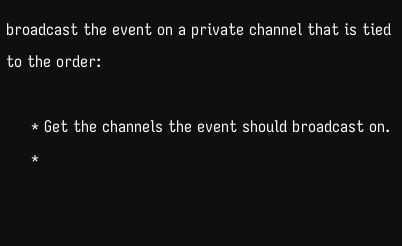broadcast the event on a private channel that is tied to the order:

     * Get the channels the event should broadcast on.
     *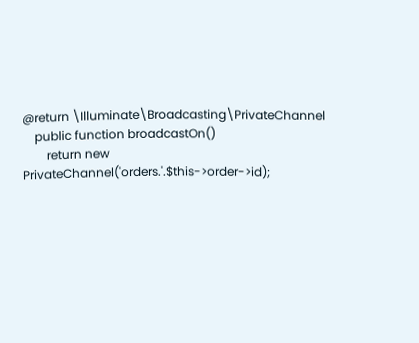@return \Illuminate\Broadcasting\PrivateChannel
    public function broadcastOn()
        return new PrivateChannel('orders.'.$this->order->id);